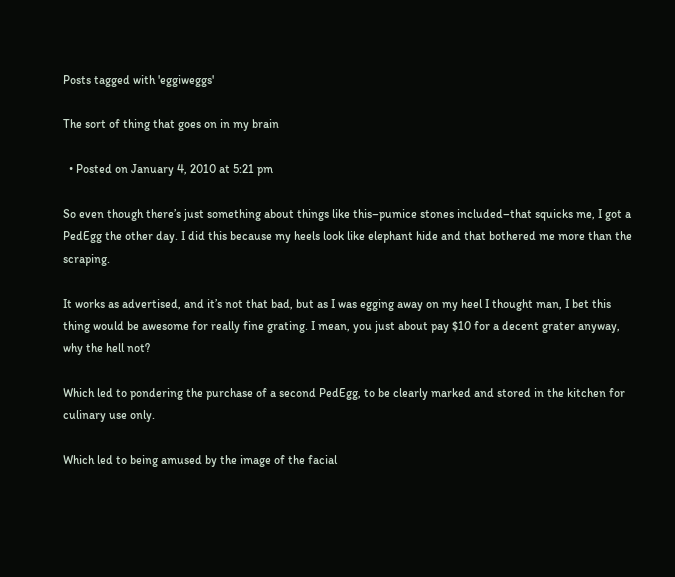Posts tagged with 'eggiweggs'

The sort of thing that goes on in my brain

  • Posted on January 4, 2010 at 5:21 pm

So even though there’s just something about things like this–pumice stones included–that squicks me, I got a PedEgg the other day. I did this because my heels look like elephant hide and that bothered me more than the scraping.

It works as advertised, and it’s not that bad, but as I was egging away on my heel I thought man, I bet this thing would be awesome for really fine grating. I mean, you just about pay $10 for a decent grater anyway, why the hell not?

Which led to pondering the purchase of a second PedEgg, to be clearly marked and stored in the kitchen for culinary use only.

Which led to being amused by the image of the facial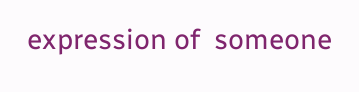expression of  someone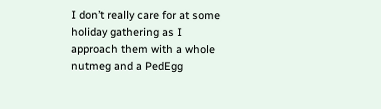I don’t really care for at some holiday gathering as I approach them with a whole nutmeg and a PedEgg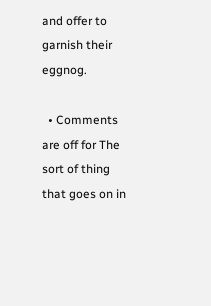and offer to garnish their eggnog.

  • Comments are off for The sort of thing that goes on in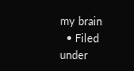my brain
  • Filed under